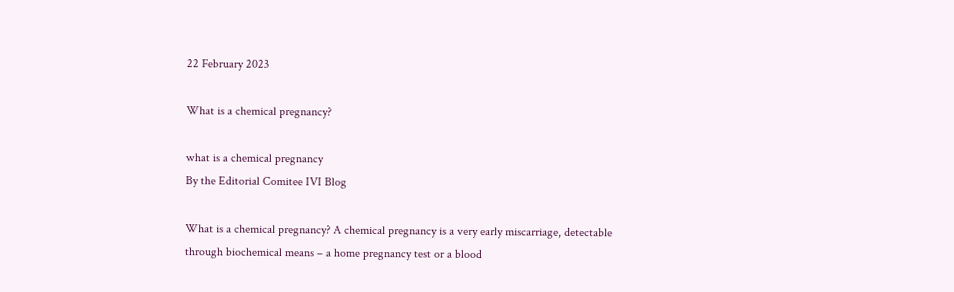22 February 2023

What is a chemical pregnancy?

what is a chemical pregnancy
By the Editorial Comitee IVI Blog

What is a chemical pregnancy? A chemical pregnancy is a very early miscarriage, detectable through biochemical means – a home pregnancy test or a blood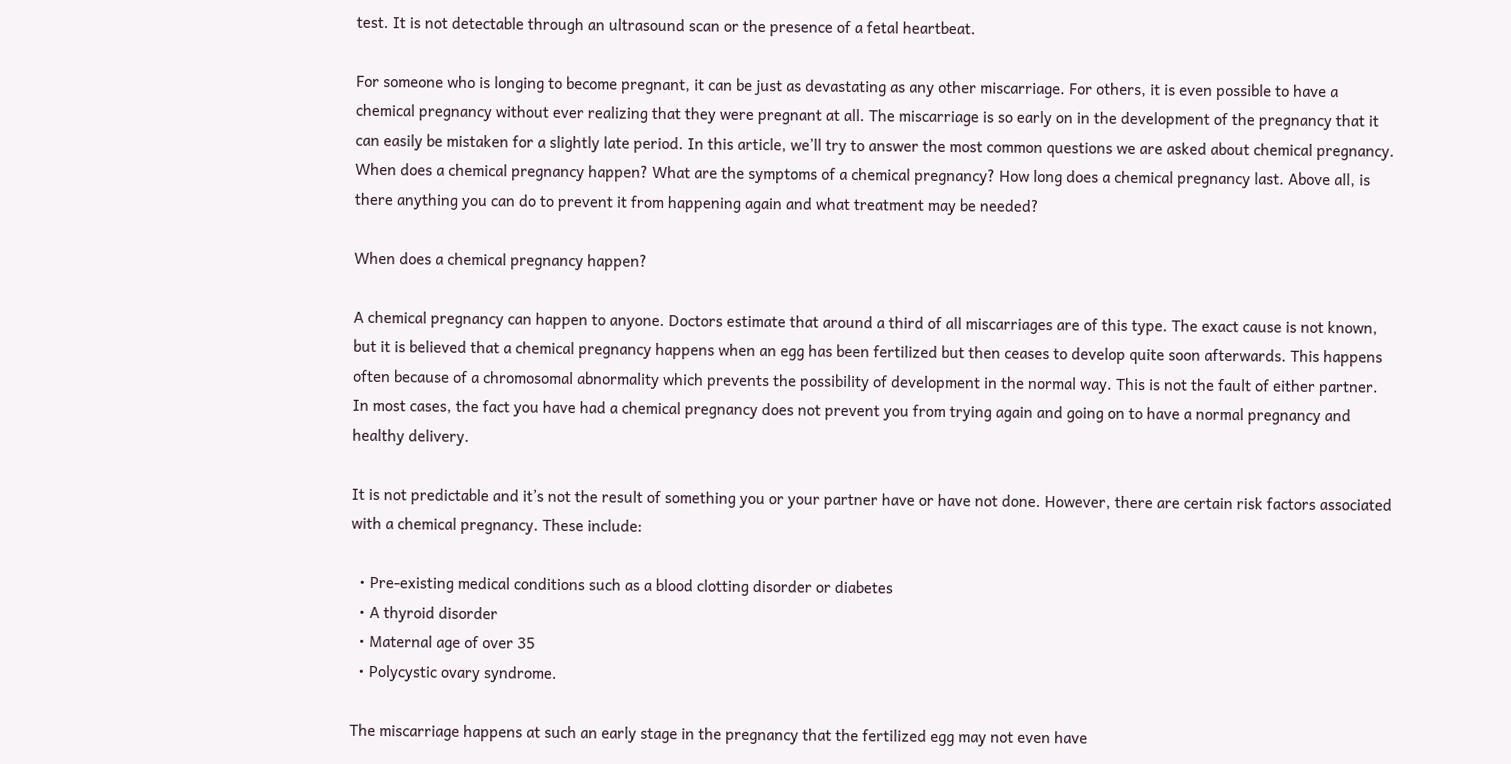test. It is not detectable through an ultrasound scan or the presence of a fetal heartbeat.

For someone who is longing to become pregnant, it can be just as devastating as any other miscarriage. For others, it is even possible to have a chemical pregnancy without ever realizing that they were pregnant at all. The miscarriage is so early on in the development of the pregnancy that it can easily be mistaken for a slightly late period. In this article, we’ll try to answer the most common questions we are asked about chemical pregnancy. When does a chemical pregnancy happen? What are the symptoms of a chemical pregnancy? How long does a chemical pregnancy last. Above all, is there anything you can do to prevent it from happening again and what treatment may be needed?

When does a chemical pregnancy happen?

A chemical pregnancy can happen to anyone. Doctors estimate that around a third of all miscarriages are of this type. The exact cause is not known, but it is believed that a chemical pregnancy happens when an egg has been fertilized but then ceases to develop quite soon afterwards. This happens often because of a chromosomal abnormality which prevents the possibility of development in the normal way. This is not the fault of either partner. In most cases, the fact you have had a chemical pregnancy does not prevent you from trying again and going on to have a normal pregnancy and healthy delivery.

It is not predictable and it’s not the result of something you or your partner have or have not done. However, there are certain risk factors associated with a chemical pregnancy. These include:

  • Pre-existing medical conditions such as a blood clotting disorder or diabetes
  • A thyroid disorder
  • Maternal age of over 35
  • Polycystic ovary syndrome.

The miscarriage happens at such an early stage in the pregnancy that the fertilized egg may not even have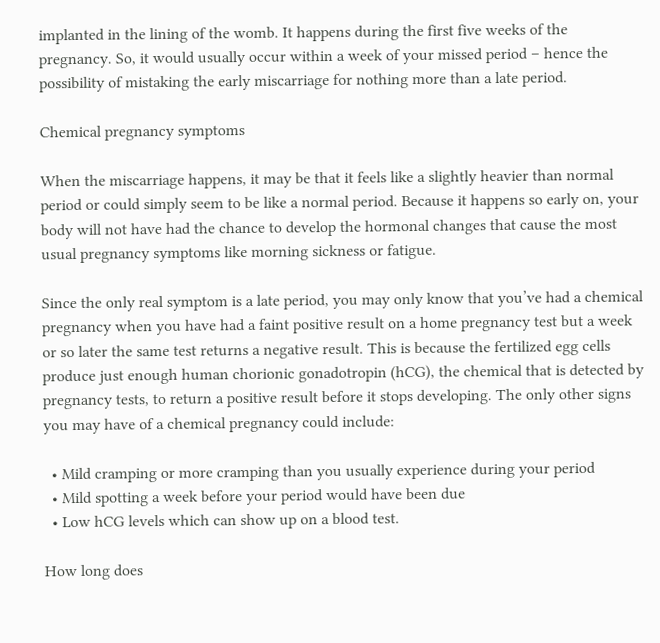implanted in the lining of the womb. It happens during the first five weeks of the pregnancy. So, it would usually occur within a week of your missed period – hence the possibility of mistaking the early miscarriage for nothing more than a late period.

Chemical pregnancy symptoms

When the miscarriage happens, it may be that it feels like a slightly heavier than normal period or could simply seem to be like a normal period. Because it happens so early on, your body will not have had the chance to develop the hormonal changes that cause the most usual pregnancy symptoms like morning sickness or fatigue.

Since the only real symptom is a late period, you may only know that you’ve had a chemical pregnancy when you have had a faint positive result on a home pregnancy test but a week or so later the same test returns a negative result. This is because the fertilized egg cells produce just enough human chorionic gonadotropin (hCG), the chemical that is detected by pregnancy tests, to return a positive result before it stops developing. The only other signs you may have of a chemical pregnancy could include:

  • Mild cramping or more cramping than you usually experience during your period
  • Mild spotting a week before your period would have been due
  • Low hCG levels which can show up on a blood test.

How long does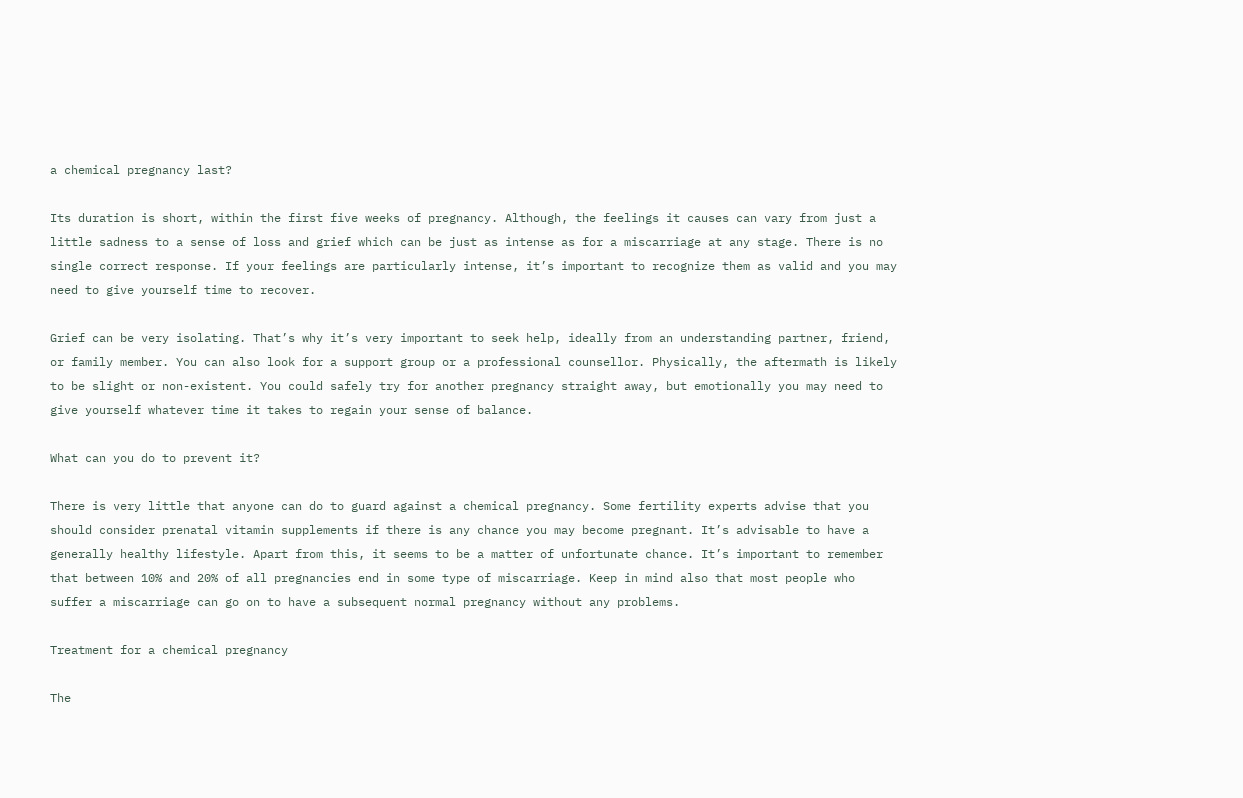a chemical pregnancy last?

Its duration is short, within the first five weeks of pregnancy. Although, the feelings it causes can vary from just a little sadness to a sense of loss and grief which can be just as intense as for a miscarriage at any stage. There is no single correct response. If your feelings are particularly intense, it’s important to recognize them as valid and you may need to give yourself time to recover.

Grief can be very isolating. That’s why it’s very important to seek help, ideally from an understanding partner, friend, or family member. You can also look for a support group or a professional counsellor. Physically, the aftermath is likely to be slight or non-existent. You could safely try for another pregnancy straight away, but emotionally you may need to give yourself whatever time it takes to regain your sense of balance.

What can you do to prevent it?

There is very little that anyone can do to guard against a chemical pregnancy. Some fertility experts advise that you should consider prenatal vitamin supplements if there is any chance you may become pregnant. It’s advisable to have a generally healthy lifestyle. Apart from this, it seems to be a matter of unfortunate chance. It’s important to remember that between 10% and 20% of all pregnancies end in some type of miscarriage. Keep in mind also that most people who suffer a miscarriage can go on to have a subsequent normal pregnancy without any problems.

Treatment for a chemical pregnancy

The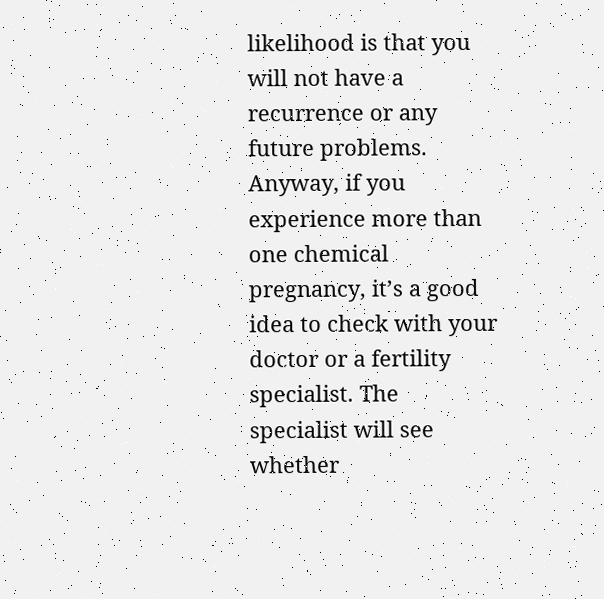likelihood is that you will not have a recurrence or any future problems. Anyway, if you experience more than one chemical pregnancy, it’s a good idea to check with your doctor or a fertility specialist. The specialist will see whether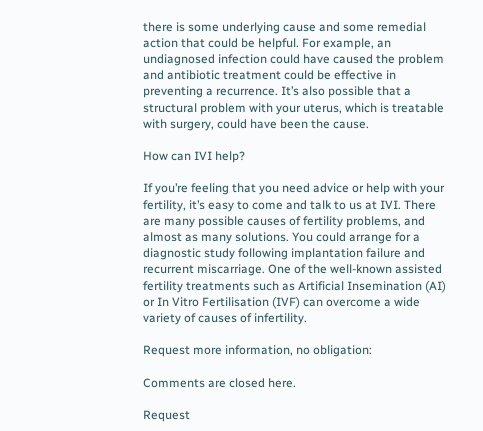there is some underlying cause and some remedial action that could be helpful. For example, an undiagnosed infection could have caused the problem and antibiotic treatment could be effective in preventing a recurrence. It’s also possible that a structural problem with your uterus, which is treatable with surgery, could have been the cause.

How can IVI help?

If you’re feeling that you need advice or help with your fertility, it’s easy to come and talk to us at IVI. There are many possible causes of fertility problems, and almost as many solutions. You could arrange for a diagnostic study following implantation failure and recurrent miscarriage. One of the well-known assisted fertility treatments such as Artificial Insemination (AI) or In Vitro Fertilisation (IVF) can overcome a wide variety of causes of infertility.

Request more information, no obligation:

Comments are closed here.

Request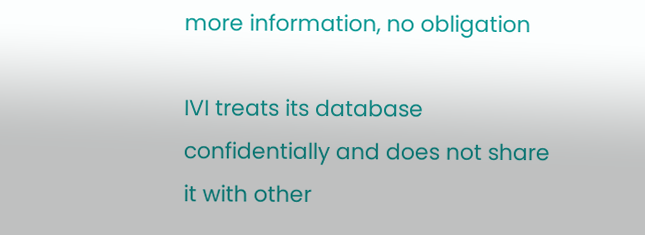more information, no obligation

IVI treats its database confidentially and does not share it with other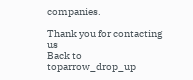companies.

Thank you for contacting us
Back to toparrow_drop_up